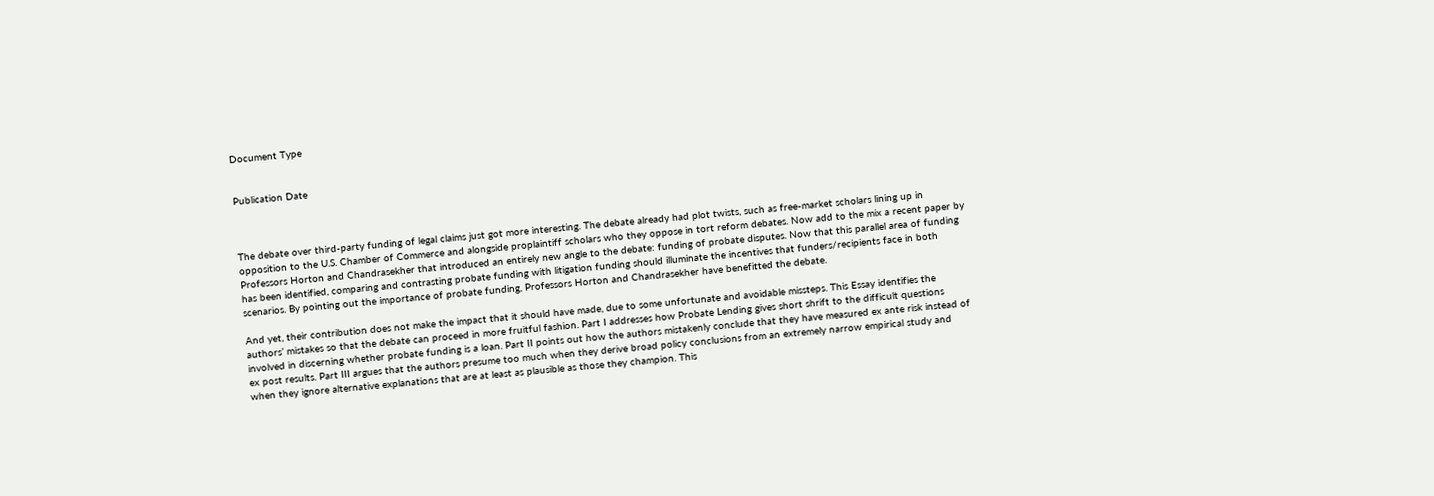Document Type


Publication Date



The debate over third-party funding of legal claims just got more interesting. The debate already had plot twists, such as free-market scholars lining up in opposition to the U.S. Chamber of Commerce and alongside proplaintiff scholars who they oppose in tort reform debates. Now add to the mix a recent paper by Professors Horton and Chandrasekher that introduced an entirely new angle to the debate: funding of probate disputes. Now that this parallel area of funding has been identified, comparing and contrasting probate funding with litigation funding should illuminate the incentives that funders/recipients face in both scenarios. By pointing out the importance of probate funding, Professors Horton and Chandrasekher have benefitted the debate.

And yet, their contribution does not make the impact that it should have made, due to some unfortunate and avoidable missteps. This Essay identifies the authors’ mistakes so that the debate can proceed in more fruitful fashion. Part I addresses how Probate Lending gives short shrift to the difficult questions involved in discerning whether probate funding is a loan. Part II points out how the authors mistakenly conclude that they have measured ex ante risk instead of ex post results. Part III argues that the authors presume too much when they derive broad policy conclusions from an extremely narrow empirical study and when they ignore alternative explanations that are at least as plausible as those they champion. This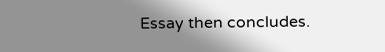Essay then concludes.